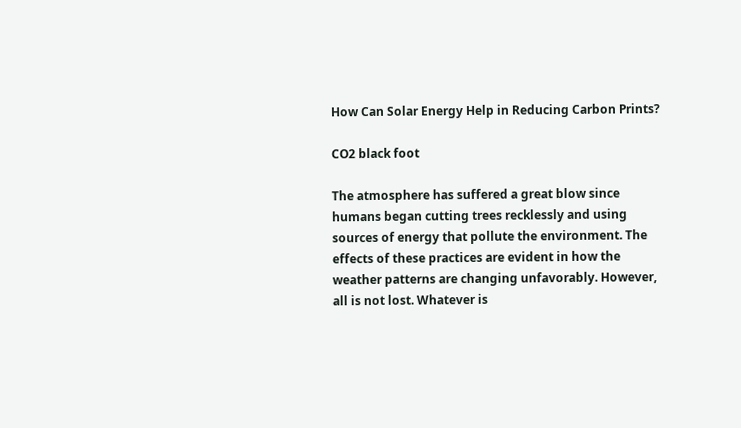How Can Solar Energy Help in Reducing Carbon Prints?

CO2 black foot

The atmosphere has suffered a great blow since humans began cutting trees recklessly and using sources of energy that pollute the environment. The effects of these practices are evident in how the weather patterns are changing unfavorably. However, all is not lost. Whatever is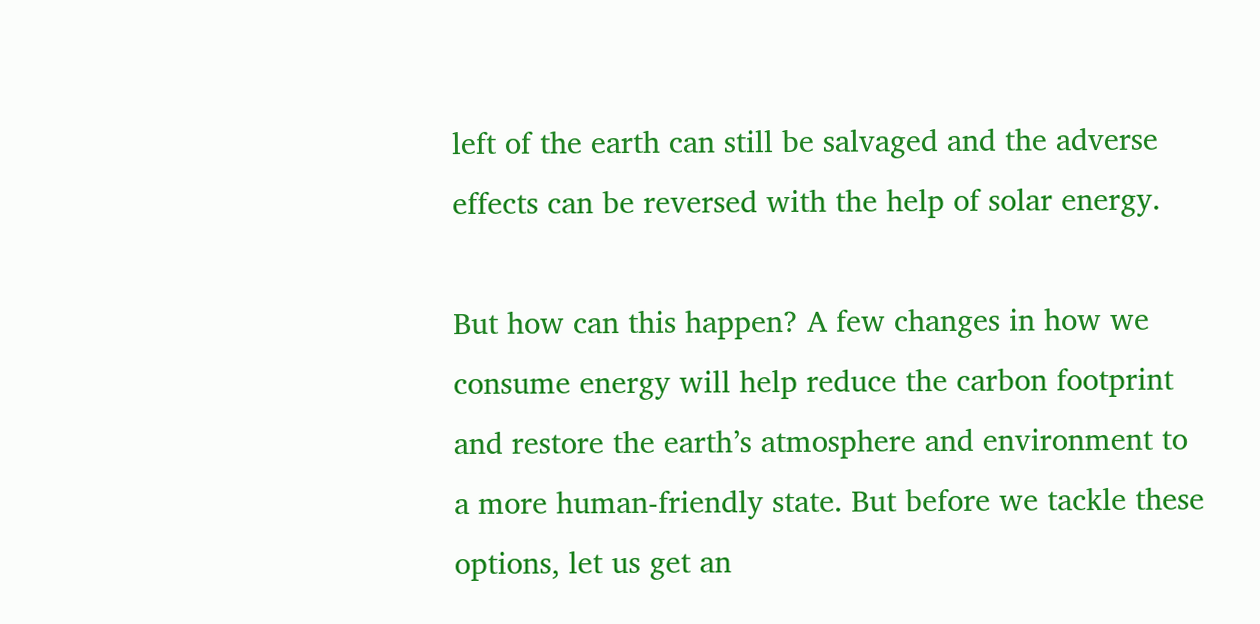left of the earth can still be salvaged and the adverse effects can be reversed with the help of solar energy.

But how can this happen? A few changes in how we consume energy will help reduce the carbon footprint and restore the earth’s atmosphere and environment to a more human-friendly state. But before we tackle these options, let us get an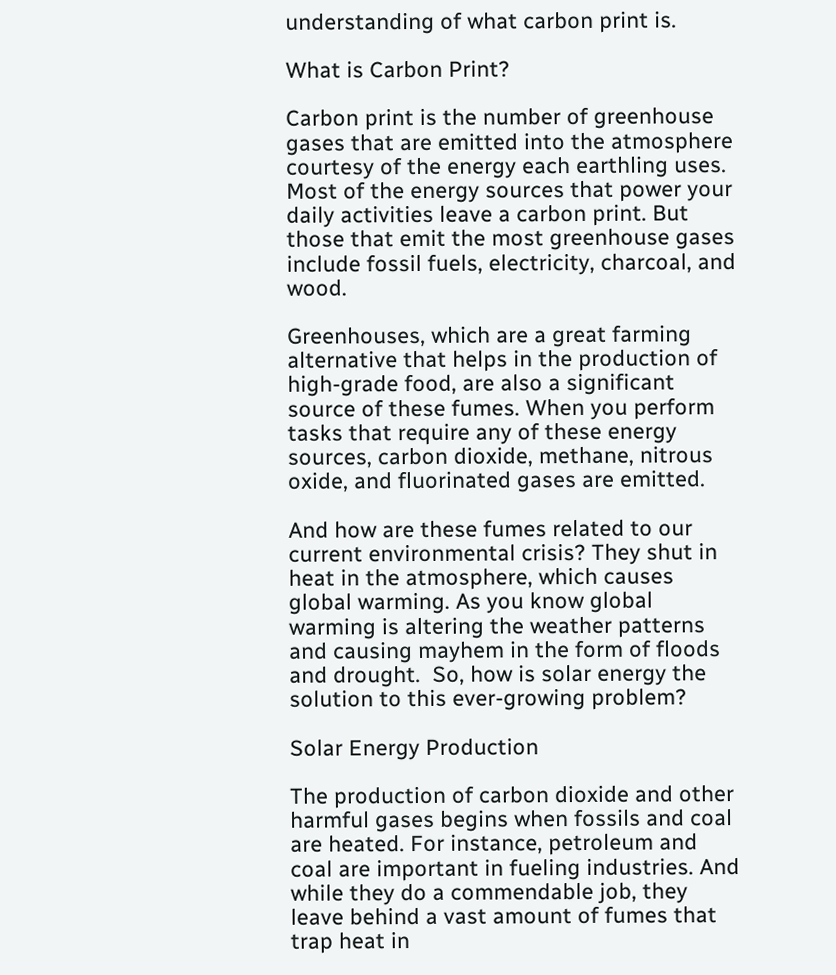understanding of what carbon print is.

What is Carbon Print?

Carbon print is the number of greenhouse gases that are emitted into the atmosphere courtesy of the energy each earthling uses. Most of the energy sources that power your daily activities leave a carbon print. But those that emit the most greenhouse gases include fossil fuels, electricity, charcoal, and wood.

Greenhouses, which are a great farming alternative that helps in the production of high-grade food, are also a significant source of these fumes. When you perform tasks that require any of these energy sources, carbon dioxide, methane, nitrous oxide, and fluorinated gases are emitted.

And how are these fumes related to our current environmental crisis? They shut in heat in the atmosphere, which causes global warming. As you know global warming is altering the weather patterns and causing mayhem in the form of floods and drought.  So, how is solar energy the solution to this ever-growing problem?

Solar Energy Production

The production of carbon dioxide and other harmful gases begins when fossils and coal are heated. For instance, petroleum and coal are important in fueling industries. And while they do a commendable job, they leave behind a vast amount of fumes that trap heat in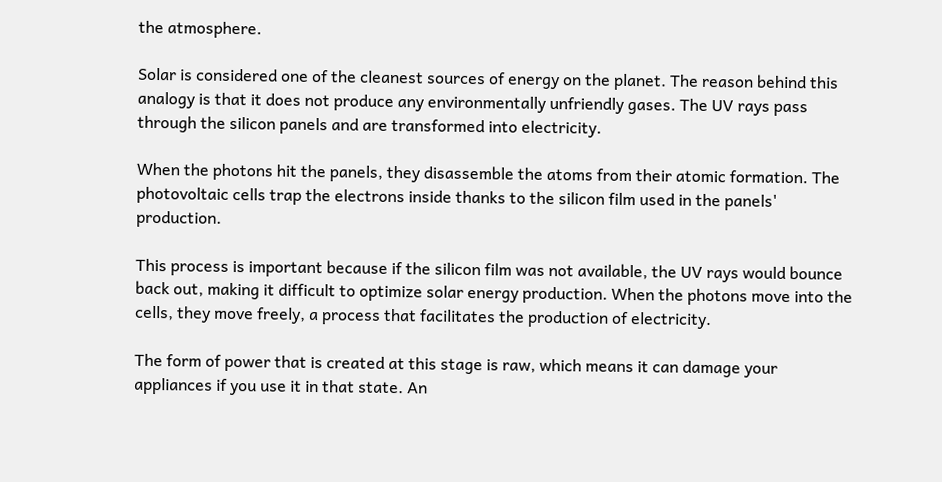the atmosphere.

Solar is considered one of the cleanest sources of energy on the planet. The reason behind this analogy is that it does not produce any environmentally unfriendly gases. The UV rays pass through the silicon panels and are transformed into electricity.

When the photons hit the panels, they disassemble the atoms from their atomic formation. The photovoltaic cells trap the electrons inside thanks to the silicon film used in the panels' production.

This process is important because if the silicon film was not available, the UV rays would bounce back out, making it difficult to optimize solar energy production. When the photons move into the cells, they move freely, a process that facilitates the production of electricity.

The form of power that is created at this stage is raw, which means it can damage your appliances if you use it in that state. An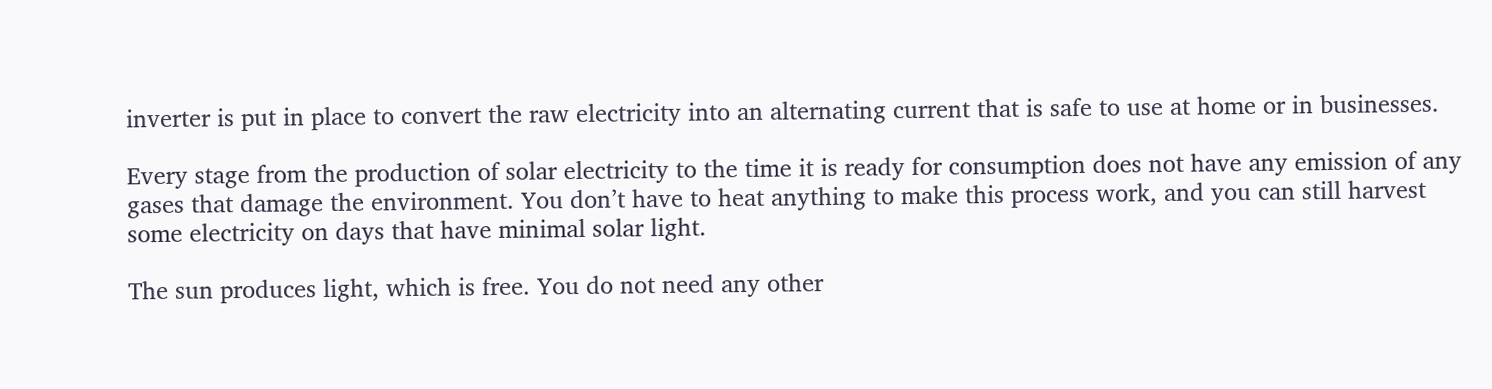inverter is put in place to convert the raw electricity into an alternating current that is safe to use at home or in businesses.

Every stage from the production of solar electricity to the time it is ready for consumption does not have any emission of any gases that damage the environment. You don’t have to heat anything to make this process work, and you can still harvest some electricity on days that have minimal solar light.

The sun produces light, which is free. You do not need any other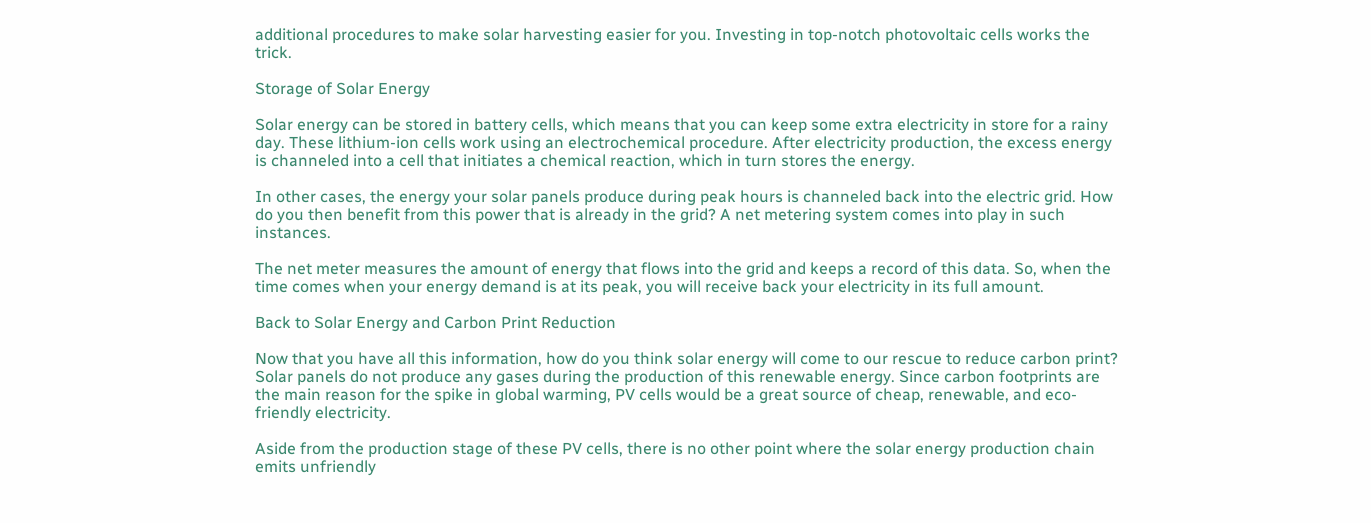additional procedures to make solar harvesting easier for you. Investing in top-notch photovoltaic cells works the trick.

Storage of Solar Energy

Solar energy can be stored in battery cells, which means that you can keep some extra electricity in store for a rainy day. These lithium-ion cells work using an electrochemical procedure. After electricity production, the excess energy is channeled into a cell that initiates a chemical reaction, which in turn stores the energy.

In other cases, the energy your solar panels produce during peak hours is channeled back into the electric grid. How do you then benefit from this power that is already in the grid? A net metering system comes into play in such instances.

The net meter measures the amount of energy that flows into the grid and keeps a record of this data. So, when the time comes when your energy demand is at its peak, you will receive back your electricity in its full amount.

Back to Solar Energy and Carbon Print Reduction

Now that you have all this information, how do you think solar energy will come to our rescue to reduce carbon print? Solar panels do not produce any gases during the production of this renewable energy. Since carbon footprints are the main reason for the spike in global warming, PV cells would be a great source of cheap, renewable, and eco-friendly electricity.

Aside from the production stage of these PV cells, there is no other point where the solar energy production chain emits unfriendly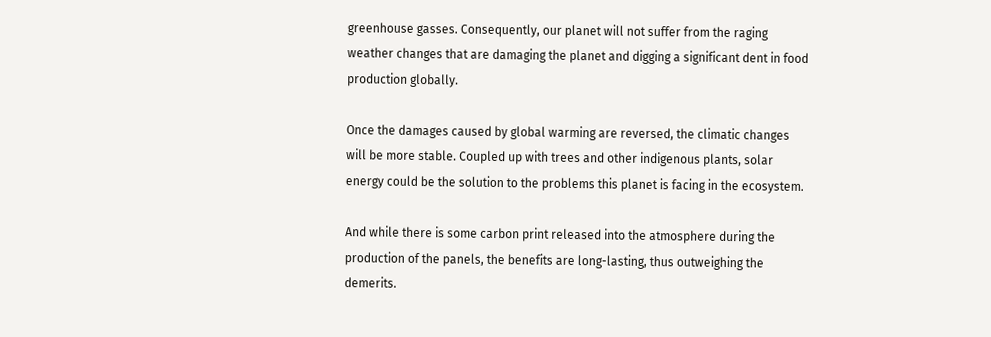greenhouse gasses. Consequently, our planet will not suffer from the raging weather changes that are damaging the planet and digging a significant dent in food production globally.

Once the damages caused by global warming are reversed, the climatic changes will be more stable. Coupled up with trees and other indigenous plants, solar energy could be the solution to the problems this planet is facing in the ecosystem.

And while there is some carbon print released into the atmosphere during the production of the panels, the benefits are long-lasting, thus outweighing the demerits.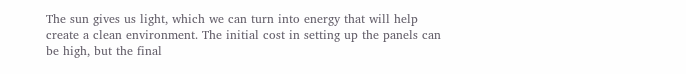The sun gives us light, which we can turn into energy that will help create a clean environment. The initial cost in setting up the panels can be high, but the final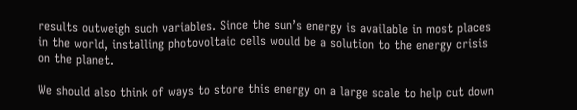results outweigh such variables. Since the sun’s energy is available in most places in the world, installing photovoltaic cells would be a solution to the energy crisis on the planet.

We should also think of ways to store this energy on a large scale to help cut down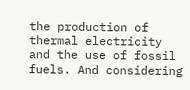the production of thermal electricity and the use of fossil fuels. And considering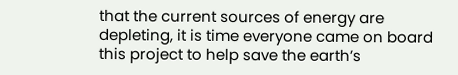that the current sources of energy are depleting, it is time everyone came on board this project to help save the earth’s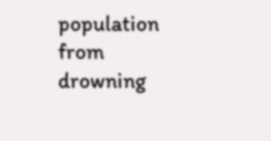population from drowning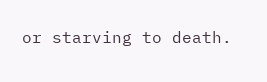or starving to death.